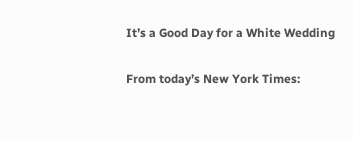It’s a Good Day for a White Wedding

From today’s New York Times: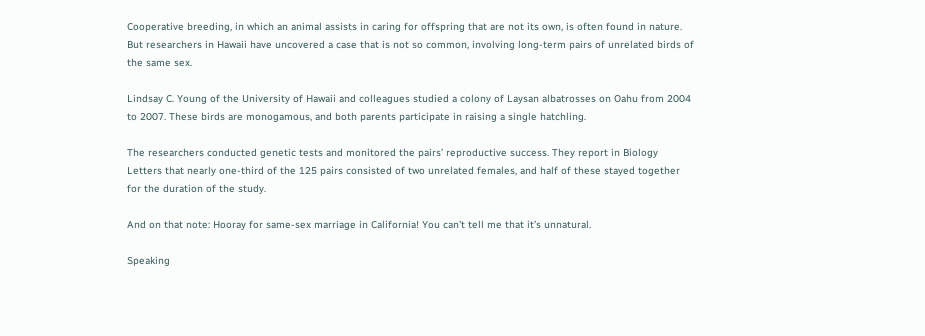Cooperative breeding, in which an animal assists in caring for offspring that are not its own, is often found in nature. But researchers in Hawaii have uncovered a case that is not so common, involving long-term pairs of unrelated birds of the same sex.

Lindsay C. Young of the University of Hawaii and colleagues studied a colony of Laysan albatrosses on Oahu from 2004 to 2007. These birds are monogamous, and both parents participate in raising a single hatchling.

The researchers conducted genetic tests and monitored the pairs’ reproductive success. They report in Biology Letters that nearly one-third of the 125 pairs consisted of two unrelated females, and half of these stayed together for the duration of the study.

And on that note: Hooray for same-sex marriage in California! You can’t tell me that it’s unnatural.

Speaking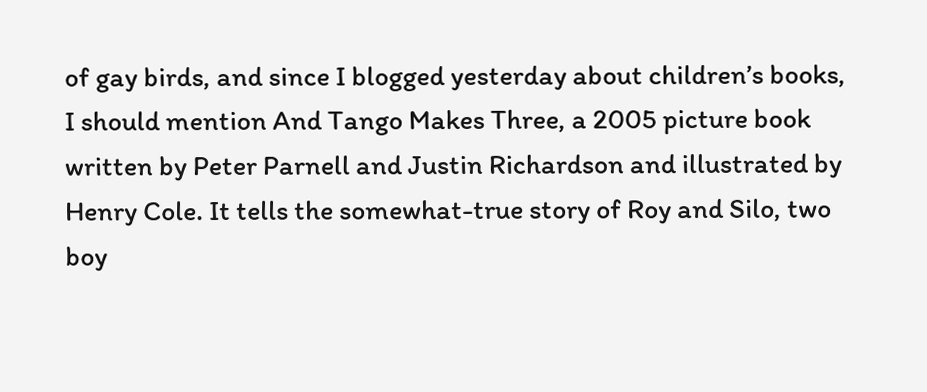of gay birds, and since I blogged yesterday about children’s books, I should mention And Tango Makes Three, a 2005 picture book written by Peter Parnell and Justin Richardson and illustrated by Henry Cole. It tells the somewhat-true story of Roy and Silo, two boy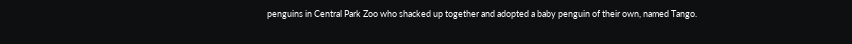penguins in Central Park Zoo who shacked up together and adopted a baby penguin of their own, named Tango.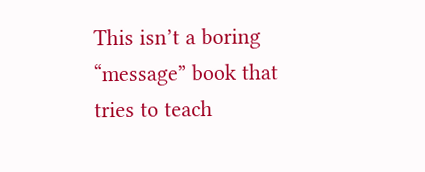This isn’t a boring “message” book that tries to teach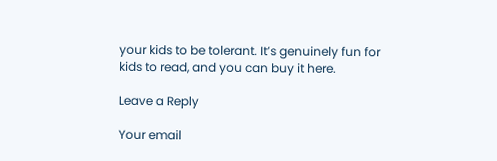your kids to be tolerant. It’s genuinely fun for kids to read, and you can buy it here.

Leave a Reply

Your email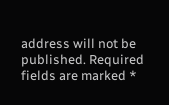address will not be published. Required fields are marked *